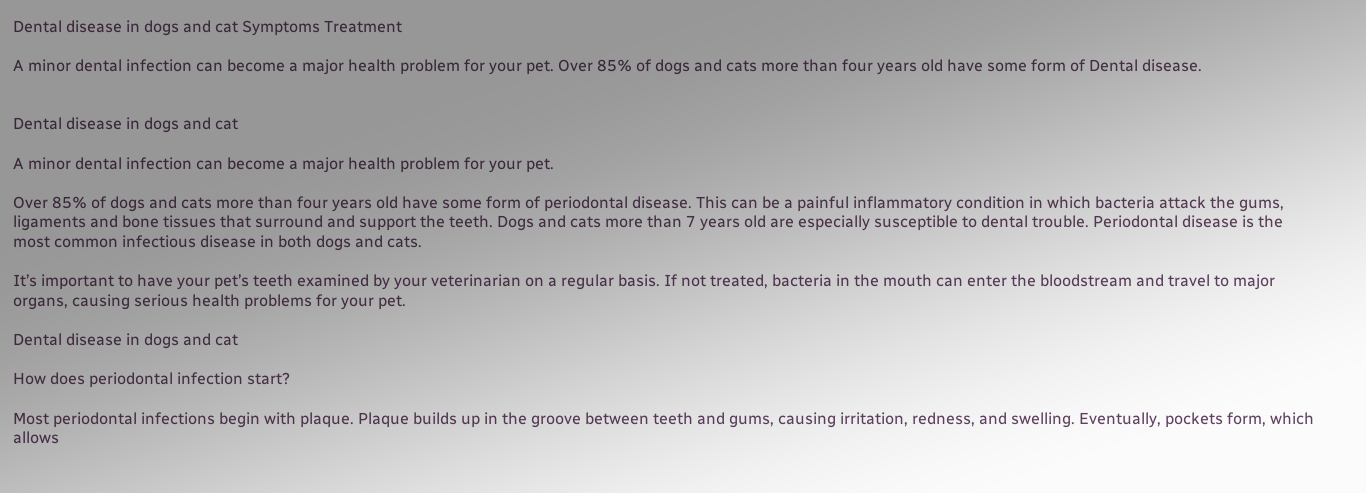Dental disease in dogs and cat Symptoms Treatment

A minor dental infection can become a major health problem for your pet. Over 85% of dogs and cats more than four years old have some form of Dental disease.


Dental disease in dogs and cat

A minor dental infection can become a major health problem for your pet.

Over 85% of dogs and cats more than four years old have some form of periodontal disease. This can be a painful inflammatory condition in which bacteria attack the gums, ligaments and bone tissues that surround and support the teeth. Dogs and cats more than 7 years old are especially susceptible to dental trouble. Periodontal disease is the most common infectious disease in both dogs and cats.

It’s important to have your pet’s teeth examined by your veterinarian on a regular basis. If not treated, bacteria in the mouth can enter the bloodstream and travel to major organs, causing serious health problems for your pet.

Dental disease in dogs and cat

How does periodontal infection start?

Most periodontal infections begin with plaque. Plaque builds up in the groove between teeth and gums, causing irritation, redness, and swelling. Eventually, pockets form, which allows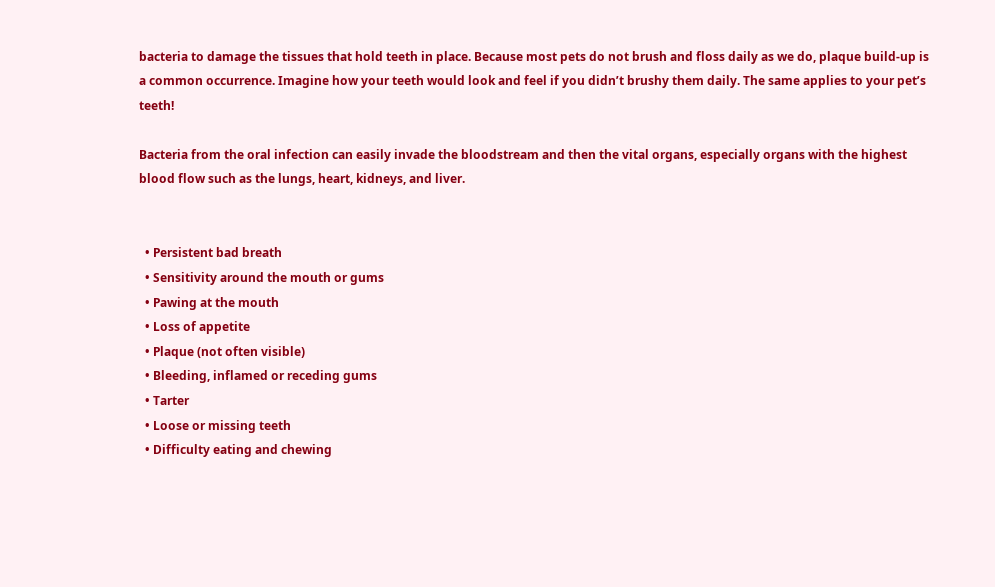bacteria to damage the tissues that hold teeth in place. Because most pets do not brush and floss daily as we do, plaque build-up is a common occurrence. Imagine how your teeth would look and feel if you didn’t brushy them daily. The same applies to your pet’s teeth!

Bacteria from the oral infection can easily invade the bloodstream and then the vital organs, especially organs with the highest blood flow such as the lungs, heart, kidneys, and liver.


  • Persistent bad breath
  • Sensitivity around the mouth or gums
  • Pawing at the mouth
  • Loss of appetite
  • Plaque (not often visible)
  • Bleeding, inflamed or receding gums
  • Tarter
  • Loose or missing teeth
  • Difficulty eating and chewing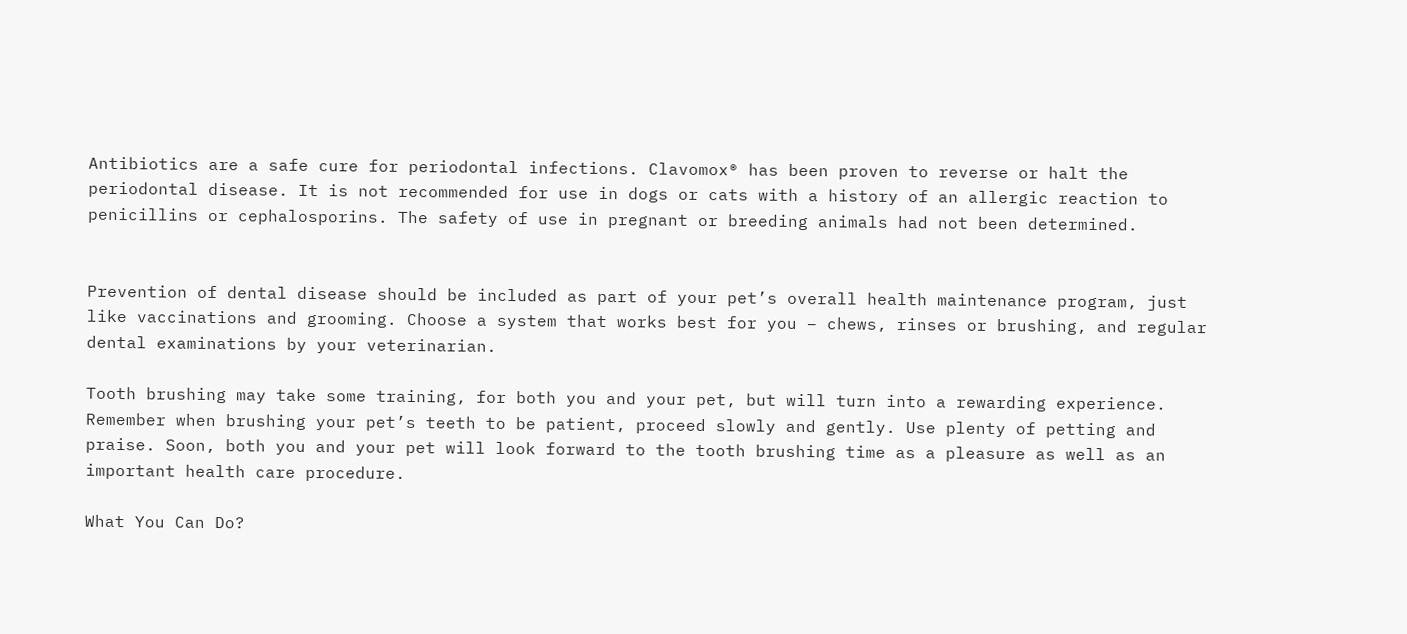Antibiotics are a safe cure for periodontal infections. Clavomox® has been proven to reverse or halt the periodontal disease. It is not recommended for use in dogs or cats with a history of an allergic reaction to penicillins or cephalosporins. The safety of use in pregnant or breeding animals had not been determined.


Prevention of dental disease should be included as part of your pet’s overall health maintenance program, just like vaccinations and grooming. Choose a system that works best for you – chews, rinses or brushing, and regular dental examinations by your veterinarian.

Tooth brushing may take some training, for both you and your pet, but will turn into a rewarding experience. Remember when brushing your pet’s teeth to be patient, proceed slowly and gently. Use plenty of petting and praise. Soon, both you and your pet will look forward to the tooth brushing time as a pleasure as well as an important health care procedure.

What You Can Do?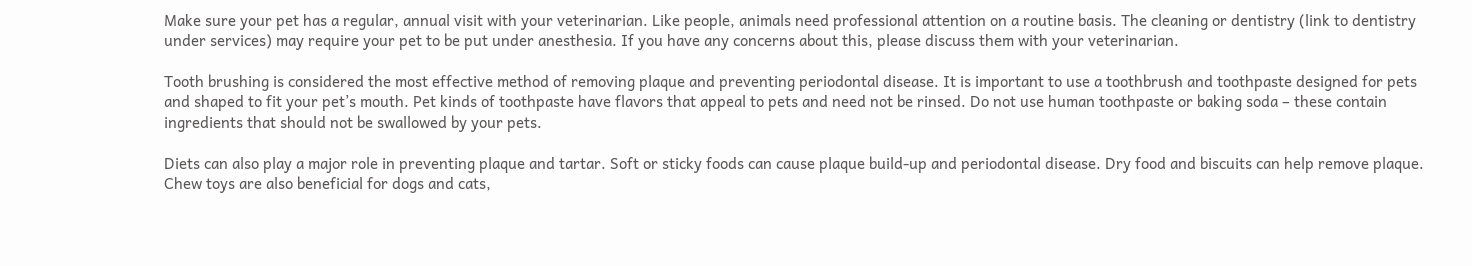Make sure your pet has a regular, annual visit with your veterinarian. Like people, animals need professional attention on a routine basis. The cleaning or dentistry (link to dentistry under services) may require your pet to be put under anesthesia. If you have any concerns about this, please discuss them with your veterinarian.

Tooth brushing is considered the most effective method of removing plaque and preventing periodontal disease. It is important to use a toothbrush and toothpaste designed for pets and shaped to fit your pet’s mouth. Pet kinds of toothpaste have flavors that appeal to pets and need not be rinsed. Do not use human toothpaste or baking soda – these contain ingredients that should not be swallowed by your pets.

Diets can also play a major role in preventing plaque and tartar. Soft or sticky foods can cause plaque build-up and periodontal disease. Dry food and biscuits can help remove plaque. Chew toys are also beneficial for dogs and cats,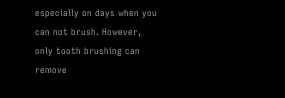especially on days when you can not brush. However, only tooth brushing can remove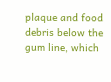plaque and food debris below the gum line, which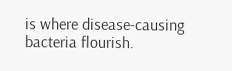is where disease-causing bacteria flourish.